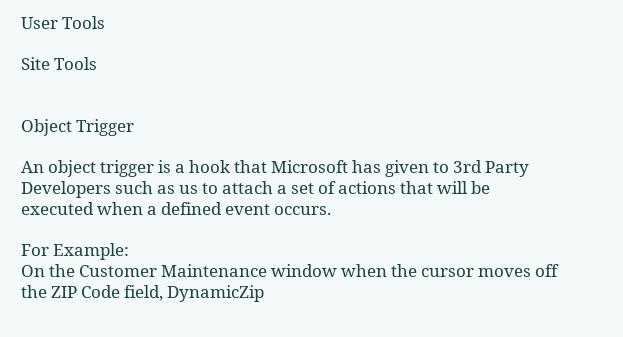User Tools

Site Tools


Object Trigger

An object trigger is a hook that Microsoft has given to 3rd Party Developers such as us to attach a set of actions that will be executed when a defined event occurs.

For Example:
On the Customer Maintenance window when the cursor moves off the ZIP Code field, DynamicZip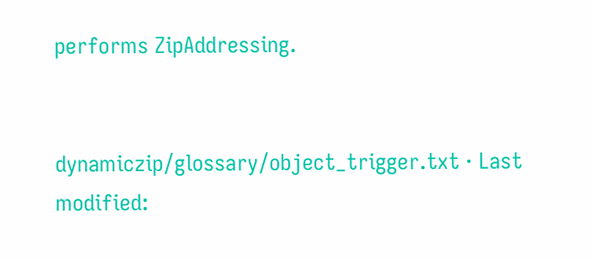performs ZipAddressing.


dynamiczip/glossary/object_trigger.txt · Last modified: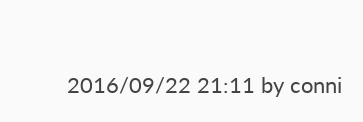2016/09/22 21:11 by conni